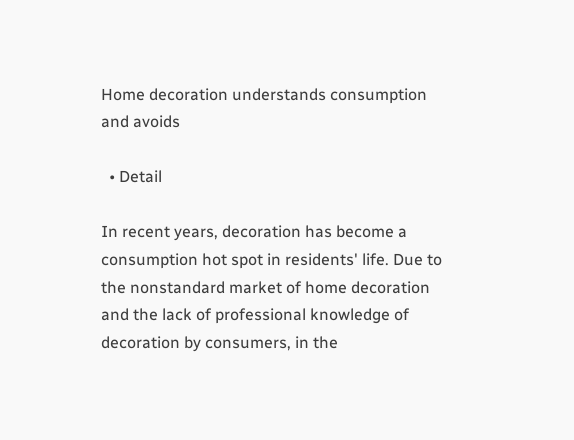Home decoration understands consumption and avoids

  • Detail

In recent years, decoration has become a consumption hot spot in residents' life. Due to the nonstandard market of home decoration and the lack of professional knowledge of decoration by consumers, in the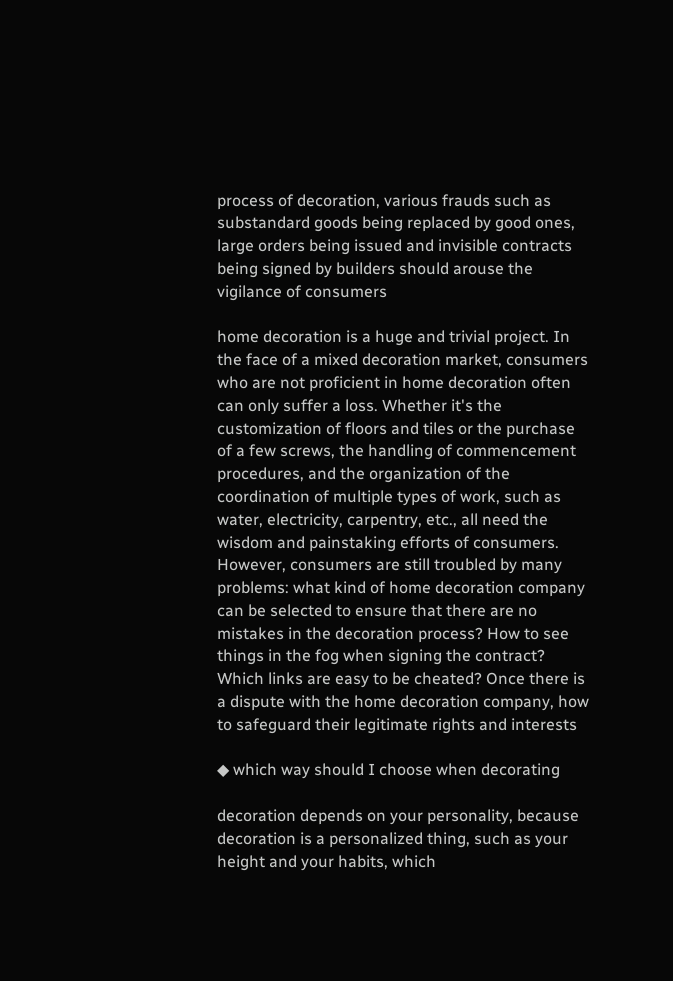process of decoration, various frauds such as substandard goods being replaced by good ones, large orders being issued and invisible contracts being signed by builders should arouse the vigilance of consumers

home decoration is a huge and trivial project. In the face of a mixed decoration market, consumers who are not proficient in home decoration often can only suffer a loss. Whether it's the customization of floors and tiles or the purchase of a few screws, the handling of commencement procedures, and the organization of the coordination of multiple types of work, such as water, electricity, carpentry, etc., all need the wisdom and painstaking efforts of consumers. However, consumers are still troubled by many problems: what kind of home decoration company can be selected to ensure that there are no mistakes in the decoration process? How to see things in the fog when signing the contract? Which links are easy to be cheated? Once there is a dispute with the home decoration company, how to safeguard their legitimate rights and interests

◆ which way should I choose when decorating

decoration depends on your personality, because decoration is a personalized thing, such as your height and your habits, which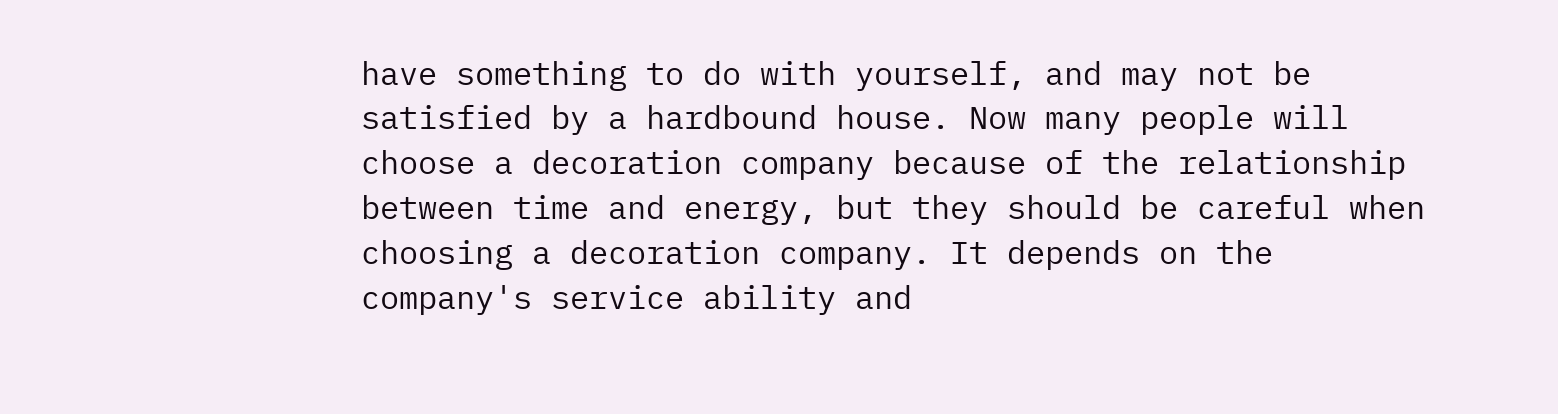have something to do with yourself, and may not be satisfied by a hardbound house. Now many people will choose a decoration company because of the relationship between time and energy, but they should be careful when choosing a decoration company. It depends on the company's service ability and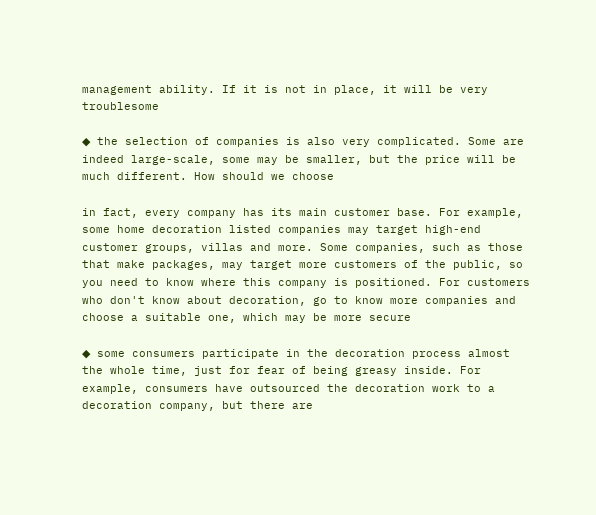management ability. If it is not in place, it will be very troublesome

◆ the selection of companies is also very complicated. Some are indeed large-scale, some may be smaller, but the price will be much different. How should we choose

in fact, every company has its main customer base. For example, some home decoration listed companies may target high-end customer groups, villas and more. Some companies, such as those that make packages, may target more customers of the public, so you need to know where this company is positioned. For customers who don't know about decoration, go to know more companies and choose a suitable one, which may be more secure

◆ some consumers participate in the decoration process almost the whole time, just for fear of being greasy inside. For example, consumers have outsourced the decoration work to a decoration company, but there are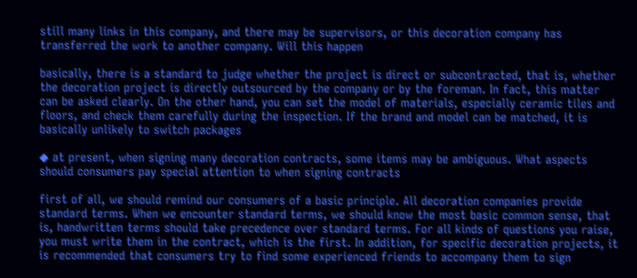still many links in this company, and there may be supervisors, or this decoration company has transferred the work to another company. Will this happen

basically, there is a standard to judge whether the project is direct or subcontracted, that is, whether the decoration project is directly outsourced by the company or by the foreman. In fact, this matter can be asked clearly. On the other hand, you can set the model of materials, especially ceramic tiles and floors, and check them carefully during the inspection. If the brand and model can be matched, it is basically unlikely to switch packages

◆ at present, when signing many decoration contracts, some items may be ambiguous. What aspects should consumers pay special attention to when signing contracts

first of all, we should remind our consumers of a basic principle. All decoration companies provide standard terms. When we encounter standard terms, we should know the most basic common sense, that is, handwritten terms should take precedence over standard terms. For all kinds of questions you raise, you must write them in the contract, which is the first. In addition, for specific decoration projects, it is recommended that consumers try to find some experienced friends to accompany them to sign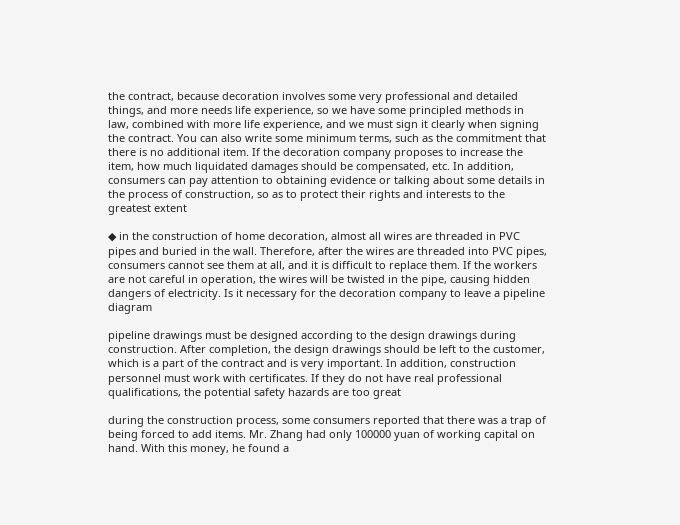the contract, because decoration involves some very professional and detailed things, and more needs life experience, so we have some principled methods in law, combined with more life experience, and we must sign it clearly when signing the contract. You can also write some minimum terms, such as the commitment that there is no additional item. If the decoration company proposes to increase the item, how much liquidated damages should be compensated, etc. In addition, consumers can pay attention to obtaining evidence or talking about some details in the process of construction, so as to protect their rights and interests to the greatest extent

◆ in the construction of home decoration, almost all wires are threaded in PVC pipes and buried in the wall. Therefore, after the wires are threaded into PVC pipes, consumers cannot see them at all, and it is difficult to replace them. If the workers are not careful in operation, the wires will be twisted in the pipe, causing hidden dangers of electricity. Is it necessary for the decoration company to leave a pipeline diagram

pipeline drawings must be designed according to the design drawings during construction. After completion, the design drawings should be left to the customer, which is a part of the contract and is very important. In addition, construction personnel must work with certificates. If they do not have real professional qualifications, the potential safety hazards are too great

during the construction process, some consumers reported that there was a trap of being forced to add items. Mr. Zhang had only 100000 yuan of working capital on hand. With this money, he found a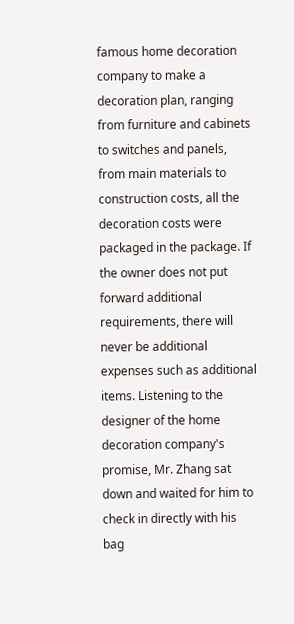famous home decoration company to make a decoration plan, ranging from furniture and cabinets to switches and panels, from main materials to construction costs, all the decoration costs were packaged in the package. If the owner does not put forward additional requirements, there will never be additional expenses such as additional items. Listening to the designer of the home decoration company's promise, Mr. Zhang sat down and waited for him to check in directly with his bag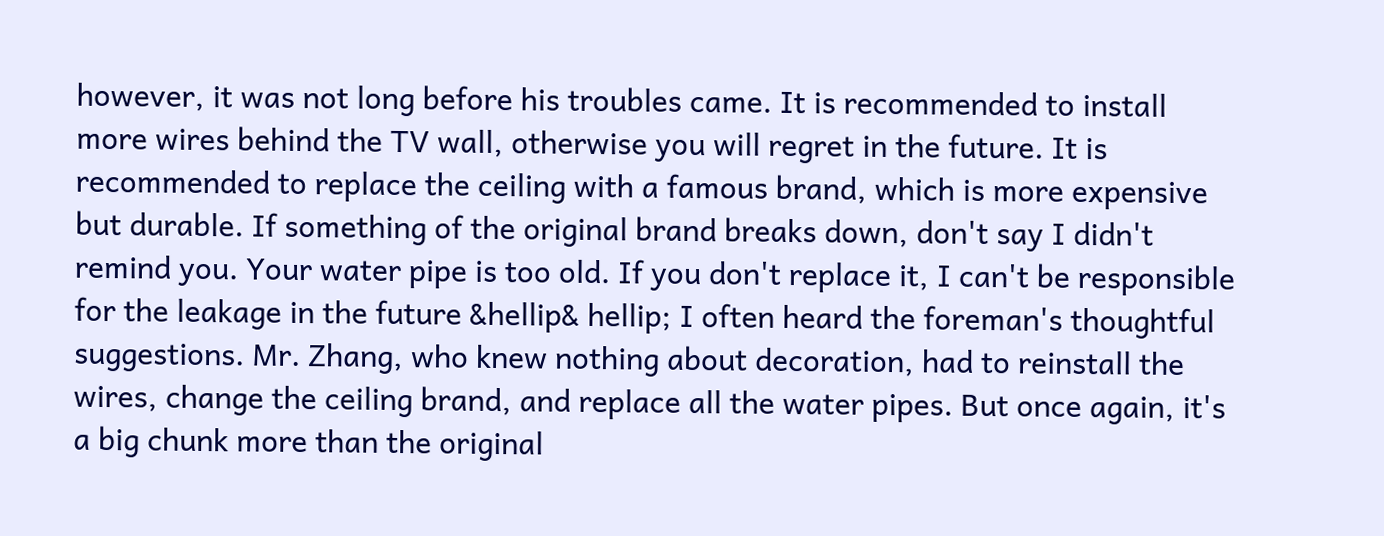however, it was not long before his troubles came. It is recommended to install more wires behind the TV wall, otherwise you will regret in the future. It is recommended to replace the ceiling with a famous brand, which is more expensive but durable. If something of the original brand breaks down, don't say I didn't remind you. Your water pipe is too old. If you don't replace it, I can't be responsible for the leakage in the future &hellip& hellip; I often heard the foreman's thoughtful suggestions. Mr. Zhang, who knew nothing about decoration, had to reinstall the wires, change the ceiling brand, and replace all the water pipes. But once again, it's a big chunk more than the original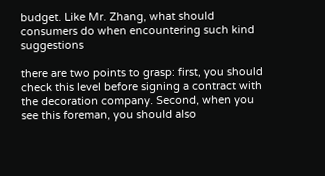budget. Like Mr. Zhang, what should consumers do when encountering such kind suggestions

there are two points to grasp: first, you should check this level before signing a contract with the decoration company. Second, when you see this foreman, you should also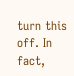turn this off. In fact,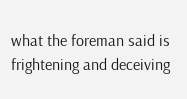what the foreman said is frightening and deceiving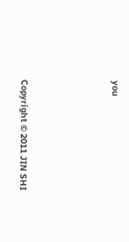you




Copyright © 2011 JIN SHI